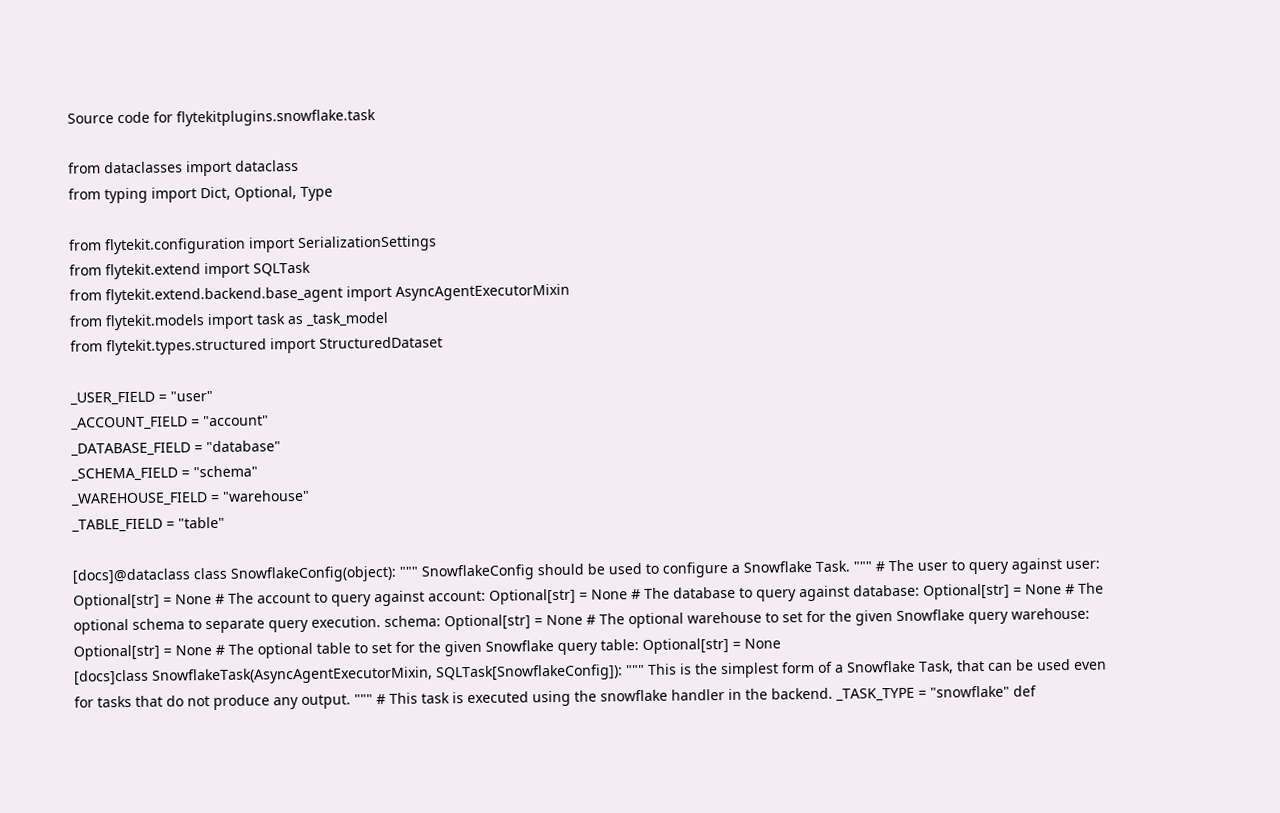Source code for flytekitplugins.snowflake.task

from dataclasses import dataclass
from typing import Dict, Optional, Type

from flytekit.configuration import SerializationSettings
from flytekit.extend import SQLTask
from flytekit.extend.backend.base_agent import AsyncAgentExecutorMixin
from flytekit.models import task as _task_model
from flytekit.types.structured import StructuredDataset

_USER_FIELD = "user"
_ACCOUNT_FIELD = "account"
_DATABASE_FIELD = "database"
_SCHEMA_FIELD = "schema"
_WAREHOUSE_FIELD = "warehouse"
_TABLE_FIELD = "table"

[docs]@dataclass class SnowflakeConfig(object): """ SnowflakeConfig should be used to configure a Snowflake Task. """ # The user to query against user: Optional[str] = None # The account to query against account: Optional[str] = None # The database to query against database: Optional[str] = None # The optional schema to separate query execution. schema: Optional[str] = None # The optional warehouse to set for the given Snowflake query warehouse: Optional[str] = None # The optional table to set for the given Snowflake query table: Optional[str] = None
[docs]class SnowflakeTask(AsyncAgentExecutorMixin, SQLTask[SnowflakeConfig]): """ This is the simplest form of a Snowflake Task, that can be used even for tasks that do not produce any output. """ # This task is executed using the snowflake handler in the backend. _TASK_TYPE = "snowflake" def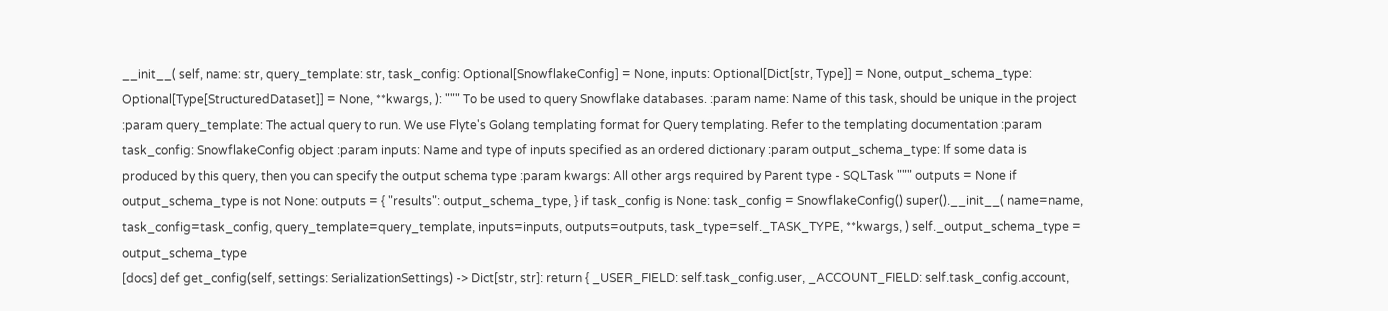__init__( self, name: str, query_template: str, task_config: Optional[SnowflakeConfig] = None, inputs: Optional[Dict[str, Type]] = None, output_schema_type: Optional[Type[StructuredDataset]] = None, **kwargs, ): """ To be used to query Snowflake databases. :param name: Name of this task, should be unique in the project :param query_template: The actual query to run. We use Flyte's Golang templating format for Query templating. Refer to the templating documentation :param task_config: SnowflakeConfig object :param inputs: Name and type of inputs specified as an ordered dictionary :param output_schema_type: If some data is produced by this query, then you can specify the output schema type :param kwargs: All other args required by Parent type - SQLTask """ outputs = None if output_schema_type is not None: outputs = { "results": output_schema_type, } if task_config is None: task_config = SnowflakeConfig() super().__init__( name=name, task_config=task_config, query_template=query_template, inputs=inputs, outputs=outputs, task_type=self._TASK_TYPE, **kwargs, ) self._output_schema_type = output_schema_type
[docs] def get_config(self, settings: SerializationSettings) -> Dict[str, str]: return { _USER_FIELD: self.task_config.user, _ACCOUNT_FIELD: self.task_config.account,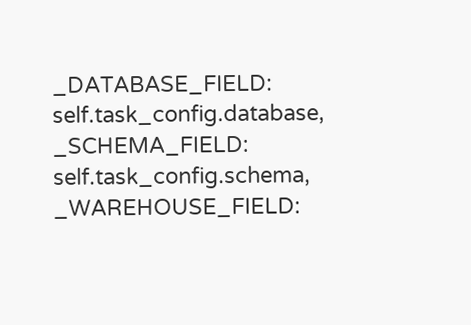_DATABASE_FIELD: self.task_config.database, _SCHEMA_FIELD: self.task_config.schema, _WAREHOUSE_FIELD: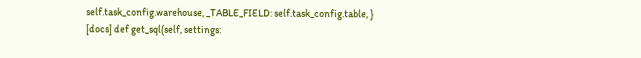self.task_config.warehouse, _TABLE_FIELD: self.task_config.table, }
[docs] def get_sql(self, settings: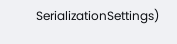SerializationSettings)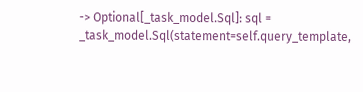-> Optional[_task_model.Sql]: sql = _task_model.Sql(statement=self.query_template,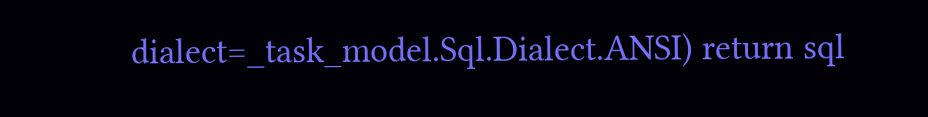dialect=_task_model.Sql.Dialect.ANSI) return sql